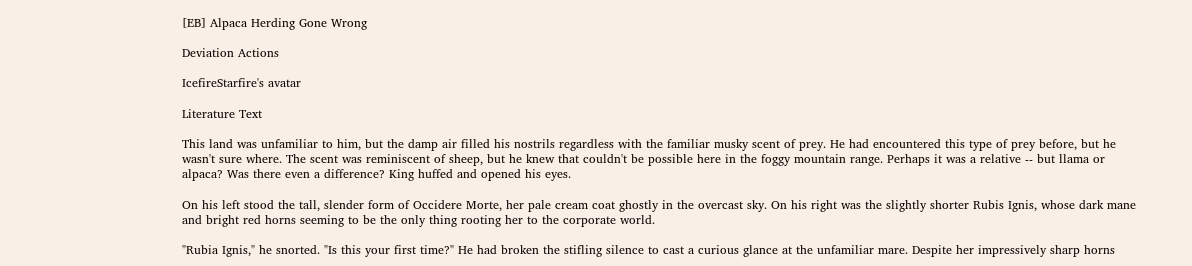[EB] Alpaca Herding Gone Wrong

Deviation Actions

IcefireStarfire's avatar

Literature Text

This land was unfamiliar to him, but the damp air filled his nostrils regardless with the familiar musky scent of prey. He had encountered this type of prey before, but he wasn't sure where. The scent was reminiscent of sheep, but he knew that couldn't be possible here in the foggy mountain range. Perhaps it was a relative -- but llama or alpaca? Was there even a difference? King huffed and opened his eyes.

On his left stood the tall, slender form of Occidere Morte, her pale cream coat ghostly in the overcast sky. On his right was the slightly shorter Rubis Ignis, whose dark mane and bright red horns seeming to be the only thing rooting her to the corporate world.

"Rubia Ignis," he snorted. "Is this your first time?" He had broken the stifling silence to cast a curious glance at the unfamiliar mare. Despite her impressively sharp horns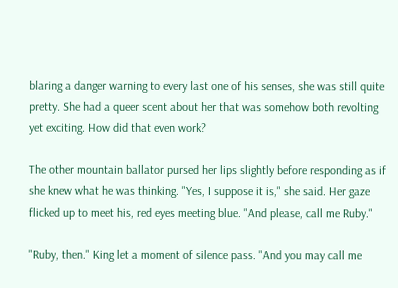blaring a danger warning to every last one of his senses, she was still quite pretty. She had a queer scent about her that was somehow both revolting yet exciting. How did that even work?

The other mountain ballator pursed her lips slightly before responding as if she knew what he was thinking. "Yes, I suppose it is," she said. Her gaze flicked up to meet his, red eyes meeting blue. "And please, call me Ruby."

"Ruby, then." King let a moment of silence pass. "And you may call me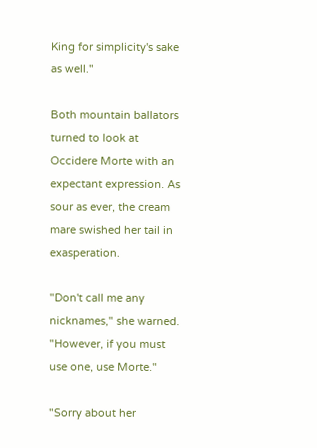King for simplicity's sake as well."

Both mountain ballators turned to look at Occidere Morte with an expectant expression. As sour as ever, the cream mare swished her tail in exasperation.

"Don't call me any nicknames," she warned. "However, if you must use one, use Morte."

"Sorry about her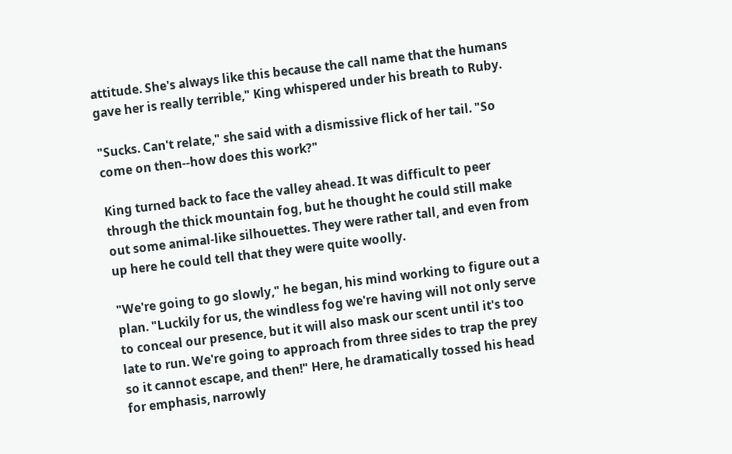attitude. She's always like this because the call name that the humans gave her is really terrible," King whispered under his breath to Ruby.

"Sucks. Can't relate," she said with a dismissive flick of her tail. "So come on then--how does this work?"

King turned back to face the valley ahead. It was difficult to peer through the thick mountain fog, but he thought he could still make out some animal-like silhouettes. They were rather tall, and even from up here he could tell that they were quite woolly.

"We're going to go slowly," he began, his mind working to figure out a plan. "Luckily for us, the windless fog we're having will not only serve to conceal our presence, but it will also mask our scent until it's too late to run. We're going to approach from three sides to trap the prey so it cannot escape, and then!" Here, he dramatically tossed his head for emphasis, narrowly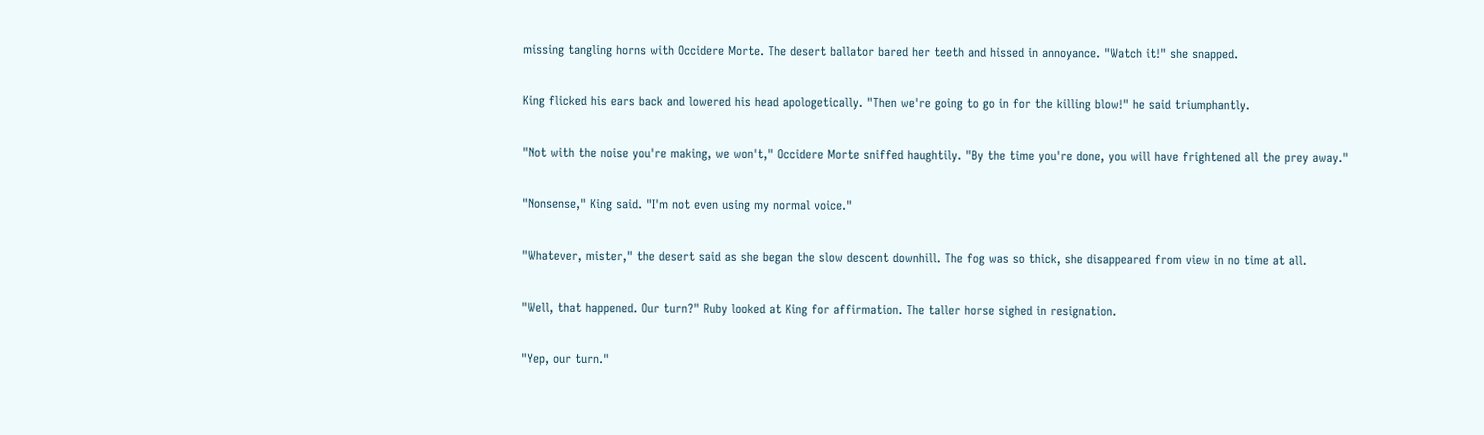missing tangling horns with Occidere Morte. The desert ballator bared her teeth and hissed in annoyance. "Watch it!" she snapped.

King flicked his ears back and lowered his head apologetically. "Then we're going to go in for the killing blow!" he said triumphantly.

"Not with the noise you're making, we won't," Occidere Morte sniffed haughtily. "By the time you're done, you will have frightened all the prey away."

"Nonsense," King said. "I'm not even using my normal voice."

"Whatever, mister," the desert said as she began the slow descent downhill. The fog was so thick, she disappeared from view in no time at all.

"Well, that happened. Our turn?" Ruby looked at King for affirmation. The taller horse sighed in resignation.

"Yep, our turn."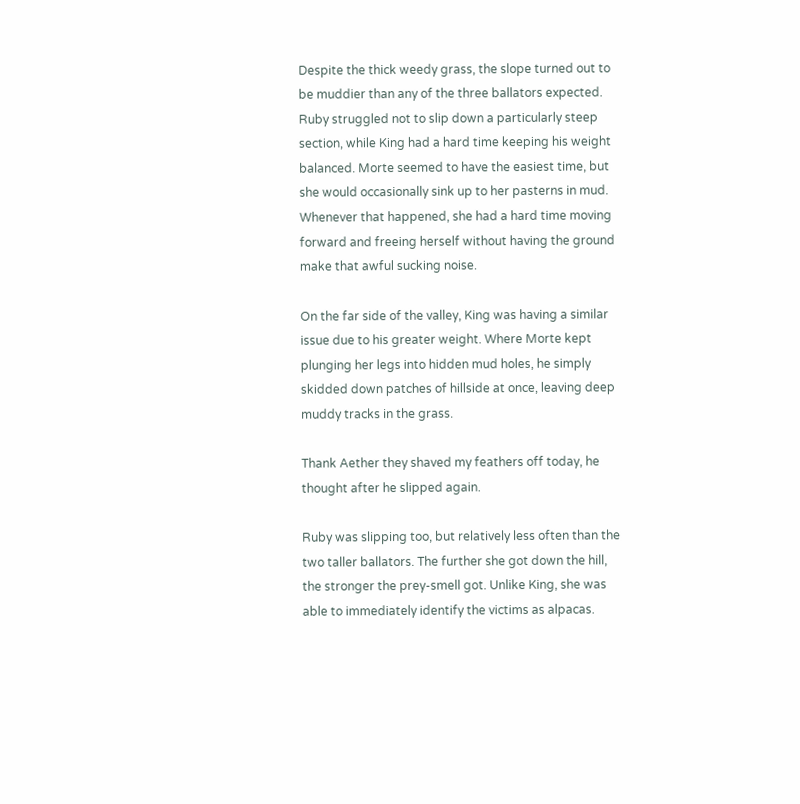Despite the thick weedy grass, the slope turned out to be muddier than any of the three ballators expected. Ruby struggled not to slip down a particularly steep section, while King had a hard time keeping his weight balanced. Morte seemed to have the easiest time, but she would occasionally sink up to her pasterns in mud. Whenever that happened, she had a hard time moving forward and freeing herself without having the ground make that awful sucking noise.

On the far side of the valley, King was having a similar issue due to his greater weight. Where Morte kept plunging her legs into hidden mud holes, he simply skidded down patches of hillside at once, leaving deep muddy tracks in the grass.

Thank Aether they shaved my feathers off today, he thought after he slipped again.

Ruby was slipping too, but relatively less often than the two taller ballators. The further she got down the hill, the stronger the prey-smell got. Unlike King, she was able to immediately identify the victims as alpacas.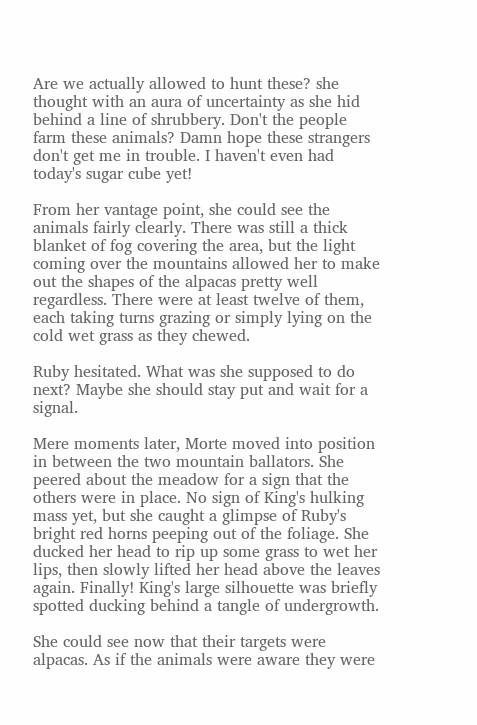Are we actually allowed to hunt these? she thought with an aura of uncertainty as she hid behind a line of shrubbery. Don't the people farm these animals? Damn hope these strangers don't get me in trouble. I haven't even had today's sugar cube yet!

From her vantage point, she could see the animals fairly clearly. There was still a thick blanket of fog covering the area, but the light coming over the mountains allowed her to make out the shapes of the alpacas pretty well regardless. There were at least twelve of them, each taking turns grazing or simply lying on the cold wet grass as they chewed.

Ruby hesitated. What was she supposed to do next? Maybe she should stay put and wait for a signal.

Mere moments later, Morte moved into position in between the two mountain ballators. She peered about the meadow for a sign that the others were in place. No sign of King's hulking mass yet, but she caught a glimpse of Ruby's bright red horns peeping out of the foliage. She ducked her head to rip up some grass to wet her lips, then slowly lifted her head above the leaves again. Finally! King's large silhouette was briefly spotted ducking behind a tangle of undergrowth.

She could see now that their targets were alpacas. As if the animals were aware they were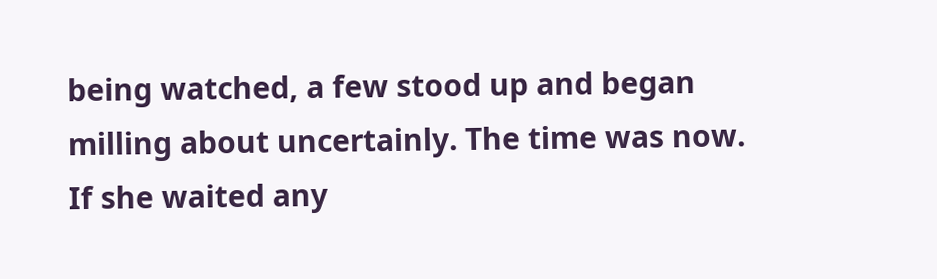being watched, a few stood up and began milling about uncertainly. The time was now. If she waited any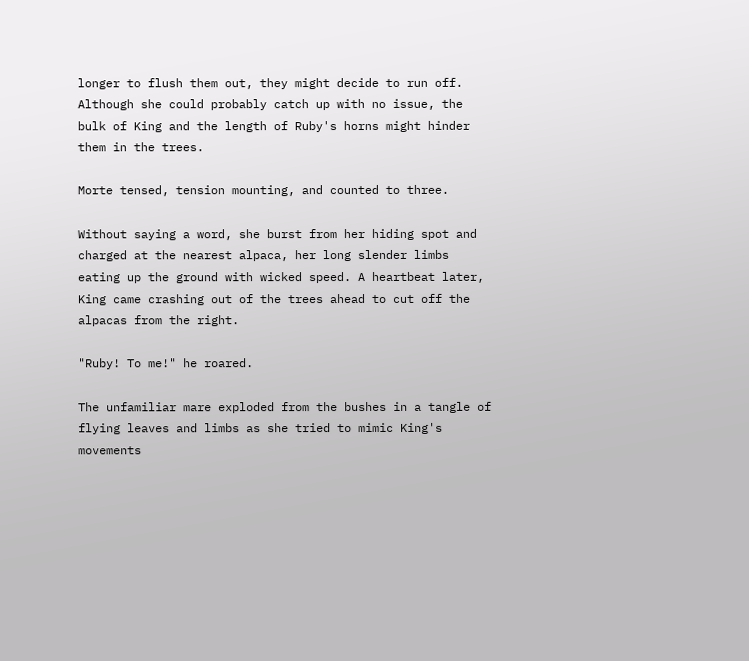longer to flush them out, they might decide to run off. Although she could probably catch up with no issue, the bulk of King and the length of Ruby's horns might hinder them in the trees.

Morte tensed, tension mounting, and counted to three.

Without saying a word, she burst from her hiding spot and charged at the nearest alpaca, her long slender limbs eating up the ground with wicked speed. A heartbeat later, King came crashing out of the trees ahead to cut off the alpacas from the right.

"Ruby! To me!" he roared.

The unfamiliar mare exploded from the bushes in a tangle of flying leaves and limbs as she tried to mimic King's movements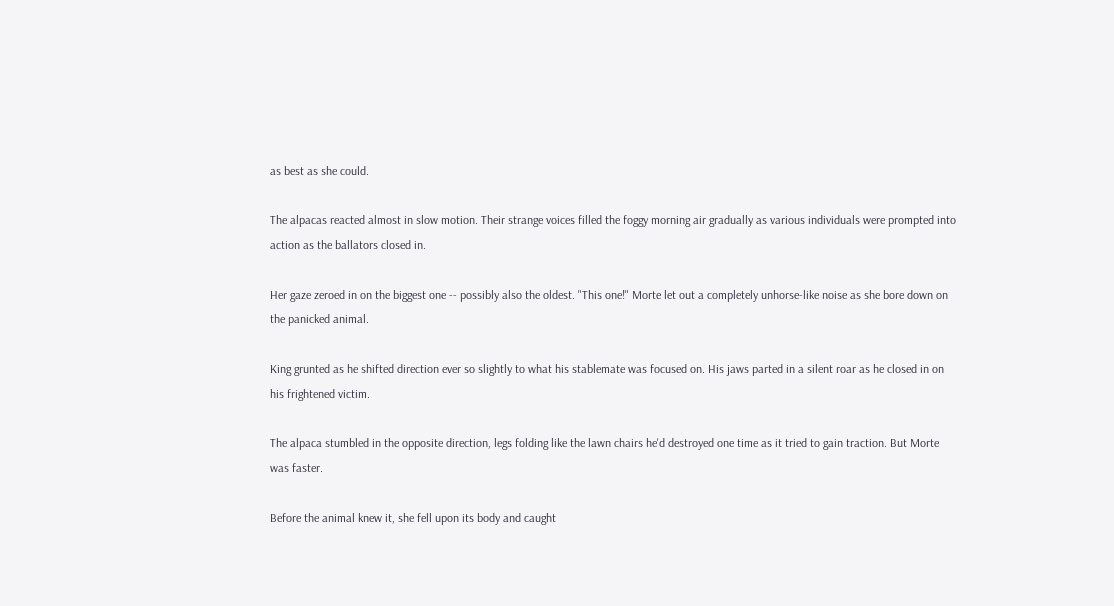as best as she could.

The alpacas reacted almost in slow motion. Their strange voices filled the foggy morning air gradually as various individuals were prompted into action as the ballators closed in.

Her gaze zeroed in on the biggest one -- possibly also the oldest. "This one!" Morte let out a completely unhorse-like noise as she bore down on the panicked animal.

King grunted as he shifted direction ever so slightly to what his stablemate was focused on. His jaws parted in a silent roar as he closed in on his frightened victim.

The alpaca stumbled in the opposite direction, legs folding like the lawn chairs he'd destroyed one time as it tried to gain traction. But Morte was faster.

Before the animal knew it, she fell upon its body and caught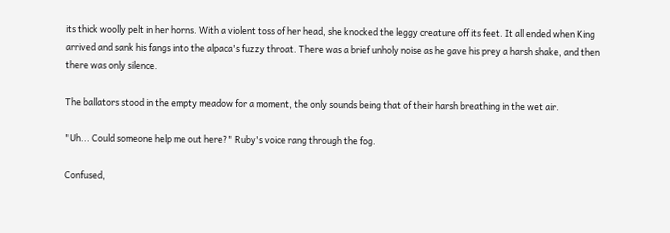its thick woolly pelt in her horns. With a violent toss of her head, she knocked the leggy creature off its feet. It all ended when King arrived and sank his fangs into the alpaca's fuzzy throat. There was a brief unholy noise as he gave his prey a harsh shake, and then there was only silence.

The ballators stood in the empty meadow for a moment, the only sounds being that of their harsh breathing in the wet air.

"Uh... Could someone help me out here?" Ruby's voice rang through the fog.

Confused,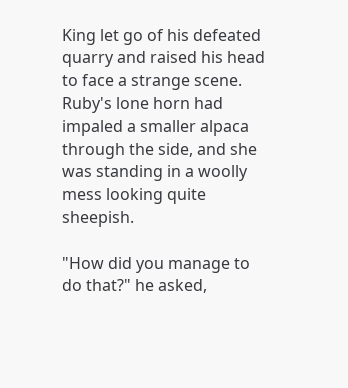King let go of his defeated quarry and raised his head to face a strange scene. Ruby's lone horn had impaled a smaller alpaca through the side, and she was standing in a woolly mess looking quite sheepish.

"How did you manage to do that?" he asked,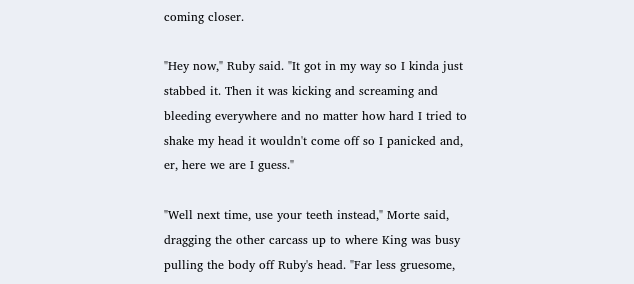coming closer.

"Hey now," Ruby said. "It got in my way so I kinda just stabbed it. Then it was kicking and screaming and bleeding everywhere and no matter how hard I tried to shake my head it wouldn't come off so I panicked and, er, here we are I guess."

"Well next time, use your teeth instead," Morte said, dragging the other carcass up to where King was busy pulling the body off Ruby's head. "Far less gruesome,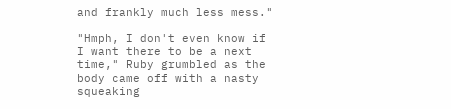and frankly much less mess."

"Hmph, I don't even know if I want there to be a next time," Ruby grumbled as the body came off with a nasty squeaking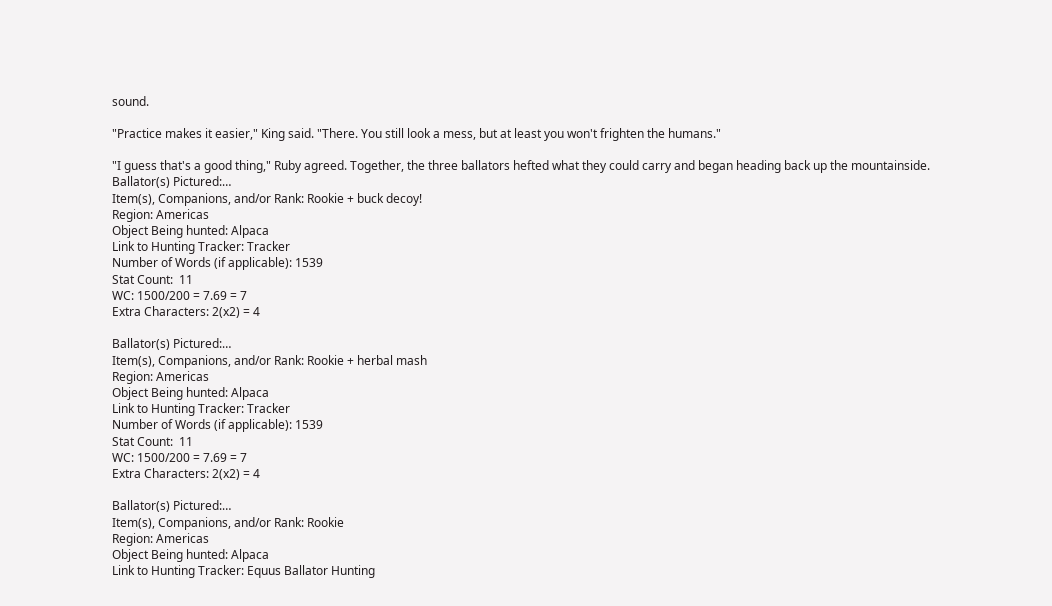sound.

"Practice makes it easier," King said. "There. You still look a mess, but at least you won't frighten the humans."

"I guess that's a good thing," Ruby agreed. Together, the three ballators hefted what they could carry and began heading back up the mountainside.
Ballator(s) Pictured:…
Item(s), Companions, and/or Rank: Rookie + buck decoy!
Region: Americas
Object Being hunted: Alpaca
Link to Hunting Tracker: Tracker
Number of Words (if applicable): 1539
Stat Count:  11
WC: 1500/200 = 7.69 = 7
Extra Characters: 2(x2) = 4

Ballator(s) Pictured:…
Item(s), Companions, and/or Rank: Rookie + herbal mash
Region: Americas
Object Being hunted: Alpaca
Link to Hunting Tracker: Tracker
Number of Words (if applicable): 1539
Stat Count:  11
WC: 1500/200 = 7.69 = 7
Extra Characters: 2(x2) = 4

Ballator(s) Pictured:…
Item(s), Companions, and/or Rank: Rookie
Region: Americas
Object Being hunted: Alpaca
Link to Hunting Tracker: Equus Ballator Hunting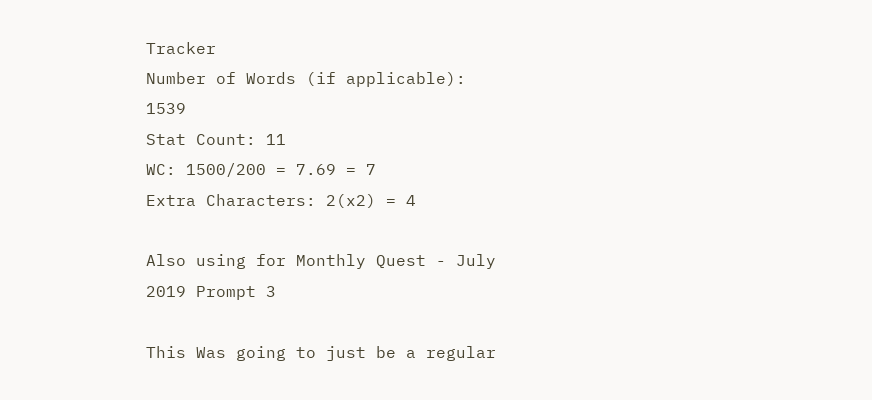Tracker
Number of Words (if applicable): 1539
Stat Count: 11
WC: 1500/200 = 7.69 = 7
Extra Characters: 2(x2) = 4

Also using for Monthly Quest - July 2019 Prompt 3

This Was going to just be a regular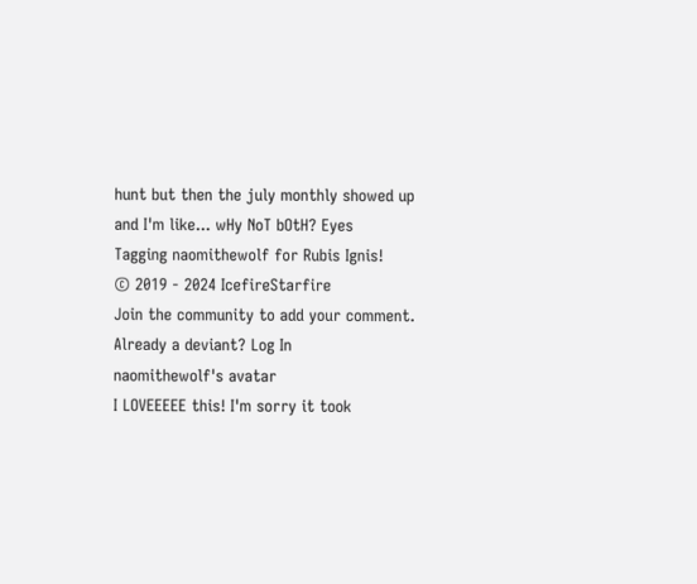hunt but then the july monthly showed up and I'm like... wHy NoT bOtH? Eyes
Tagging naomithewolf for Rubis Ignis!
© 2019 - 2024 IcefireStarfire
Join the community to add your comment. Already a deviant? Log In
naomithewolf's avatar
I LOVEEEEE this! I'm sorry it took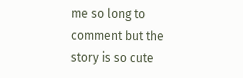me so long to comment but the story is so cute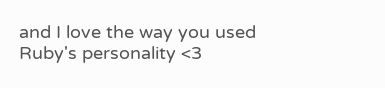and I love the way you used Ruby's personality <3